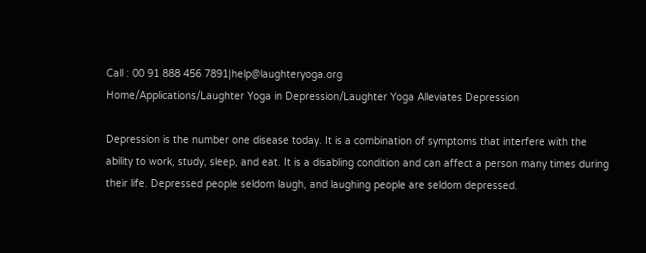Call : 00 91 888 456 7891|help@laughteryoga.org
Home/Applications/Laughter Yoga in Depression/Laughter Yoga Alleviates Depression

Depression is the number one disease today. It is a combination of symptoms that interfere with the ability to work, study, sleep, and eat. It is a disabling condition and can affect a person many times during their life. Depressed people seldom laugh, and laughing people are seldom depressed.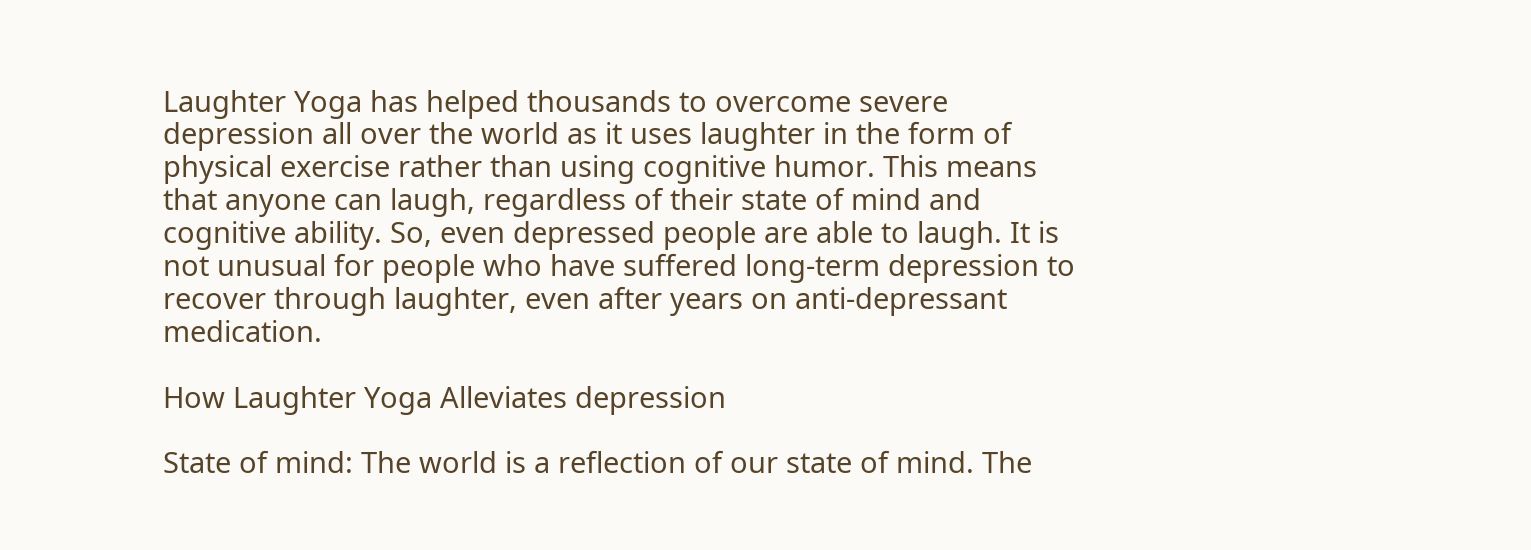Laughter Yoga has helped thousands to overcome severe depression all over the world as it uses laughter in the form of physical exercise rather than using cognitive humor. This means that anyone can laugh, regardless of their state of mind and cognitive ability. So, even depressed people are able to laugh. It is not unusual for people who have suffered long-term depression to recover through laughter, even after years on anti-depressant medication.

How Laughter Yoga Alleviates depression

State of mind: The world is a reflection of our state of mind. The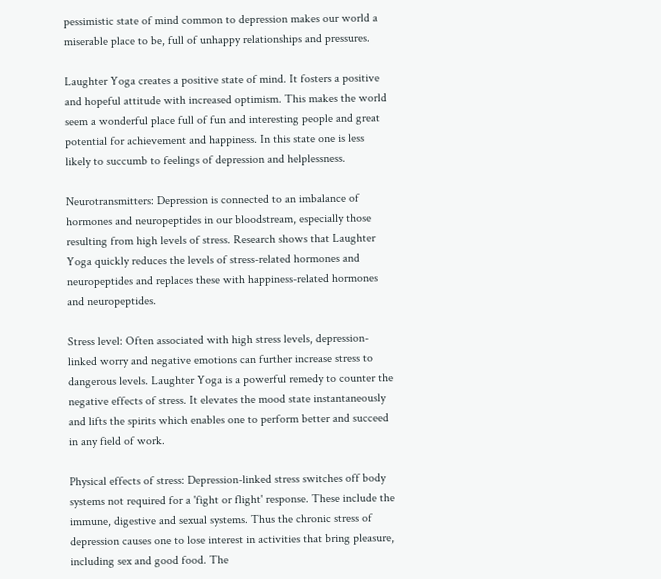pessimistic state of mind common to depression makes our world a miserable place to be, full of unhappy relationships and pressures.

Laughter Yoga creates a positive state of mind. It fosters a positive and hopeful attitude with increased optimism. This makes the world seem a wonderful place full of fun and interesting people and great potential for achievement and happiness. In this state one is less likely to succumb to feelings of depression and helplessness.

Neurotransmitters: Depression is connected to an imbalance of hormones and neuropeptides in our bloodstream, especially those resulting from high levels of stress. Research shows that Laughter Yoga quickly reduces the levels of stress-related hormones and neuropeptides and replaces these with happiness-related hormones and neuropeptides.

Stress level: Often associated with high stress levels, depression-linked worry and negative emotions can further increase stress to dangerous levels. Laughter Yoga is a powerful remedy to counter the negative effects of stress. It elevates the mood state instantaneously and lifts the spirits which enables one to perform better and succeed in any field of work.

Physical effects of stress: Depression-linked stress switches off body systems not required for a 'fight or flight' response. These include the immune, digestive and sexual systems. Thus the chronic stress of depression causes one to lose interest in activities that bring pleasure, including sex and good food. The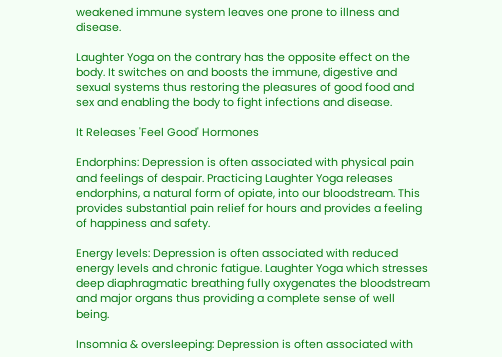weakened immune system leaves one prone to illness and disease.

Laughter Yoga on the contrary has the opposite effect on the body. It switches on and boosts the immune, digestive and sexual systems thus restoring the pleasures of good food and sex and enabling the body to fight infections and disease.

It Releases 'Feel Good' Hormones

Endorphins: Depression is often associated with physical pain and feelings of despair. Practicing Laughter Yoga releases endorphins, a natural form of opiate, into our bloodstream. This provides substantial pain relief for hours and provides a feeling of happiness and safety.

Energy levels: Depression is often associated with reduced energy levels and chronic fatigue. Laughter Yoga which stresses deep diaphragmatic breathing fully oxygenates the bloodstream and major organs thus providing a complete sense of well being.

Insomnia & oversleeping: Depression is often associated with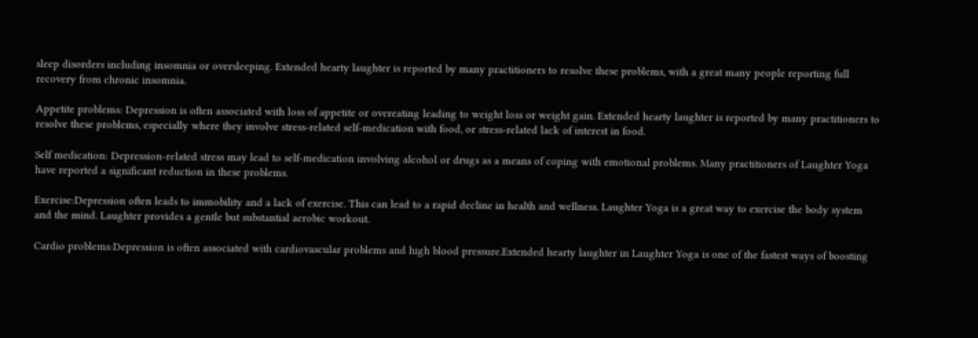sleep disorders including insomnia or oversleeping. Extended hearty laughter is reported by many practitioners to resolve these problems, with a great many people reporting full recovery from chronic insomnia.

Appetite problems: Depression is often associated with loss of appetite or overeating leading to weight loss or weight gain. Extended hearty laughter is reported by many practitioners to resolve these problems, especially where they involve stress-related self-medication with food, or stress-related lack of interest in food.

Self medication: Depression-related stress may lead to self-medication involving alcohol or drugs as a means of coping with emotional problems. Many practitioners of Laughter Yoga have reported a significant reduction in these problems.

Exercise:Depression often leads to immobility and a lack of exercise. This can lead to a rapid decline in health and wellness. Laughter Yoga is a great way to exercise the body system and the mind. Laughter provides a gentle but substantial aerobic workout.

Cardio problems:Depression is often associated with cardiovascular problems and high blood pressure.Extended hearty laughter in Laughter Yoga is one of the fastest ways of boosting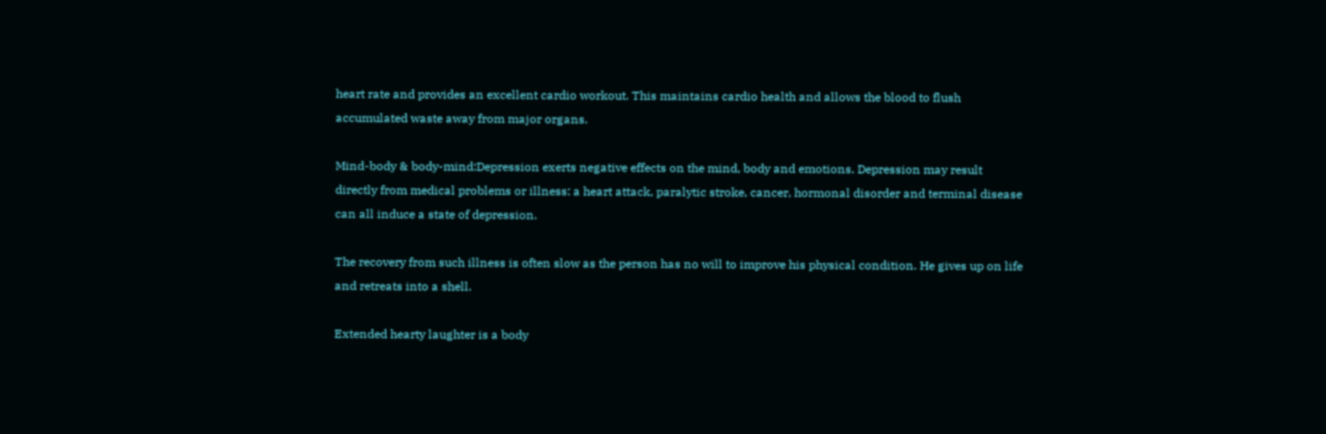heart rate and provides an excellent cardio workout. This maintains cardio health and allows the blood to flush accumulated waste away from major organs.

Mind-body & body-mind:Depression exerts negative effects on the mind, body and emotions. Depression may result directly from medical problems or illness: a heart attack, paralytic stroke, cancer, hormonal disorder and terminal disease can all induce a state of depression.

The recovery from such illness is often slow as the person has no will to improve his physical condition. He gives up on life and retreats into a shell.

Extended hearty laughter is a body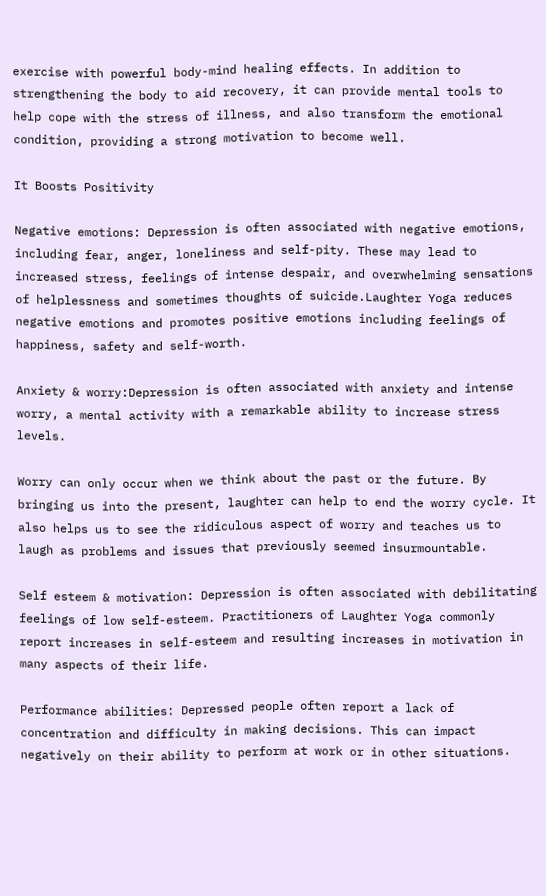exercise with powerful body-mind healing effects. In addition to strengthening the body to aid recovery, it can provide mental tools to help cope with the stress of illness, and also transform the emotional condition, providing a strong motivation to become well.

It Boosts Positivity

Negative emotions: Depression is often associated with negative emotions, including fear, anger, loneliness and self-pity. These may lead to increased stress, feelings of intense despair, and overwhelming sensations of helplessness and sometimes thoughts of suicide.Laughter Yoga reduces negative emotions and promotes positive emotions including feelings of happiness, safety and self-worth.

Anxiety & worry:Depression is often associated with anxiety and intense worry, a mental activity with a remarkable ability to increase stress levels.

Worry can only occur when we think about the past or the future. By bringing us into the present, laughter can help to end the worry cycle. It also helps us to see the ridiculous aspect of worry and teaches us to laugh as problems and issues that previously seemed insurmountable.

Self esteem & motivation: Depression is often associated with debilitating feelings of low self-esteem. Practitioners of Laughter Yoga commonly report increases in self-esteem and resulting increases in motivation in many aspects of their life.

Performance abilities: Depressed people often report a lack of concentration and difficulty in making decisions. This can impact negatively on their ability to perform at work or in other situations.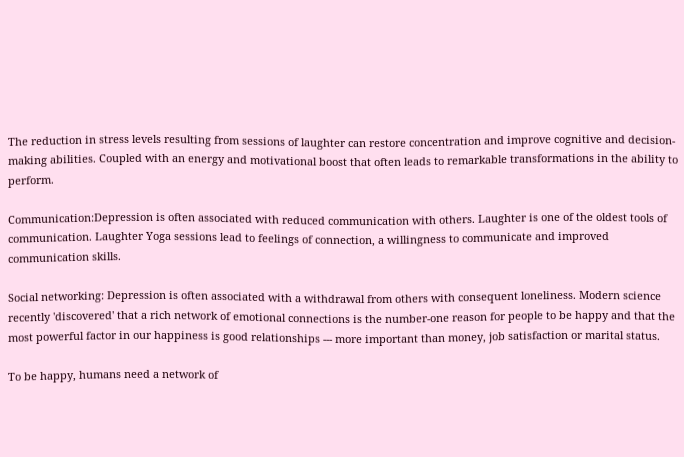The reduction in stress levels resulting from sessions of laughter can restore concentration and improve cognitive and decision-making abilities. Coupled with an energy and motivational boost that often leads to remarkable transformations in the ability to perform.

Communication:Depression is often associated with reduced communication with others. Laughter is one of the oldest tools of communication. Laughter Yoga sessions lead to feelings of connection, a willingness to communicate and improved communication skills.

Social networking: Depression is often associated with a withdrawal from others with consequent loneliness. Modern science recently 'discovered' that a rich network of emotional connections is the number-one reason for people to be happy and that the most powerful factor in our happiness is good relationships --- more important than money, job satisfaction or marital status.

To be happy, humans need a network of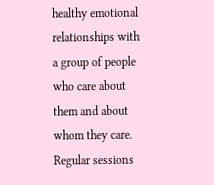healthy emotional relationships with a group of people who care about them and about whom they care. Regular sessions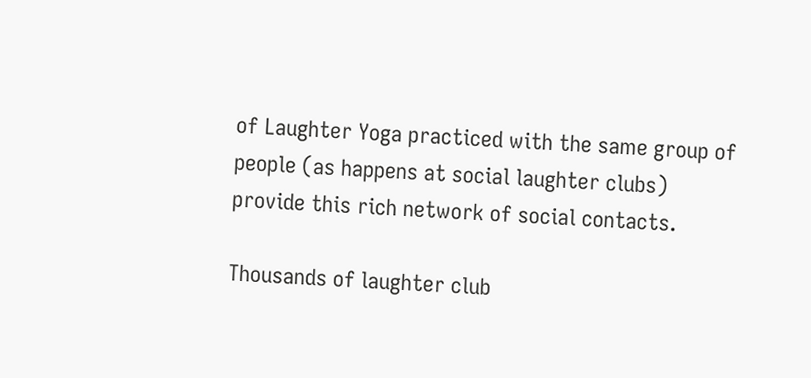of Laughter Yoga practiced with the same group of people (as happens at social laughter clubs) provide this rich network of social contacts.

Thousands of laughter club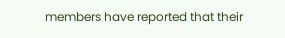members have reported that their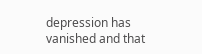depression has vanished and that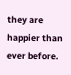they are happier than ever before.